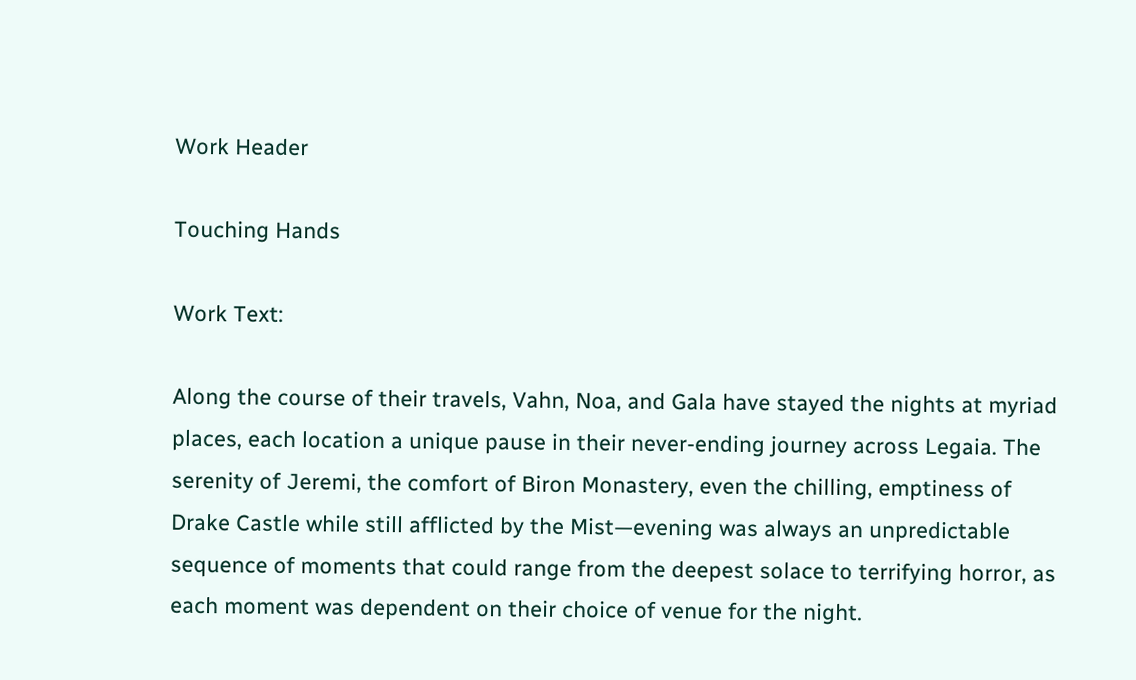Work Header

Touching Hands

Work Text:

Along the course of their travels, Vahn, Noa, and Gala have stayed the nights at myriad places, each location a unique pause in their never-ending journey across Legaia. The serenity of Jeremi, the comfort of Biron Monastery, even the chilling, emptiness of Drake Castle while still afflicted by the Mist—evening was always an unpredictable sequence of moments that could range from the deepest solace to terrifying horror, as each moment was dependent on their choice of venue for the night.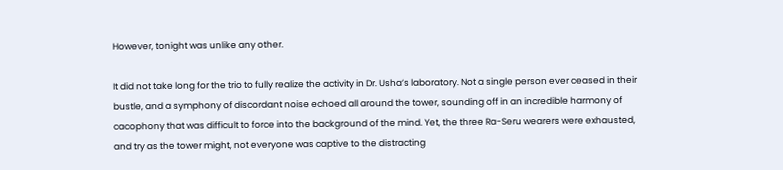However, tonight was unlike any other.

It did not take long for the trio to fully realize the activity in Dr. Usha’s laboratory. Not a single person ever ceased in their bustle, and a symphony of discordant noise echoed all around the tower, sounding off in an incredible harmony of cacophony that was difficult to force into the background of the mind. Yet, the three Ra-Seru wearers were exhausted, and try as the tower might, not everyone was captive to the distracting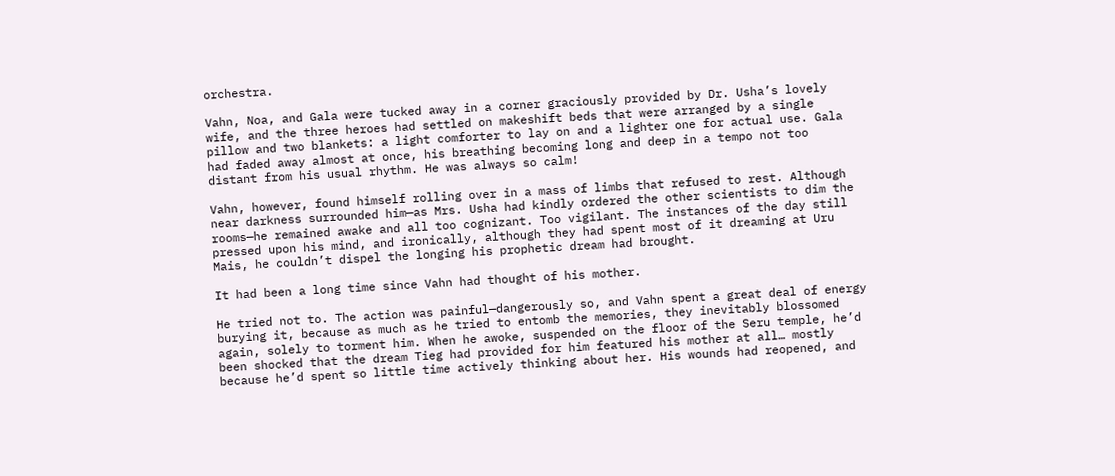orchestra.

Vahn, Noa, and Gala were tucked away in a corner graciously provided by Dr. Usha’s lovely wife, and the three heroes had settled on makeshift beds that were arranged by a single pillow and two blankets: a light comforter to lay on and a lighter one for actual use. Gala had faded away almost at once, his breathing becoming long and deep in a tempo not too distant from his usual rhythm. He was always so calm!

Vahn, however, found himself rolling over in a mass of limbs that refused to rest. Although near darkness surrounded him—as Mrs. Usha had kindly ordered the other scientists to dim the rooms—he remained awake and all too cognizant. Too vigilant. The instances of the day still pressed upon his mind, and ironically, although they had spent most of it dreaming at Uru Mais, he couldn’t dispel the longing his prophetic dream had brought.

It had been a long time since Vahn had thought of his mother.

He tried not to. The action was painful—dangerously so, and Vahn spent a great deal of energy burying it, because as much as he tried to entomb the memories, they inevitably blossomed again, solely to torment him. When he awoke, suspended on the floor of the Seru temple, he’d been shocked that the dream Tieg had provided for him featured his mother at all… mostly because he’d spent so little time actively thinking about her. His wounds had reopened, and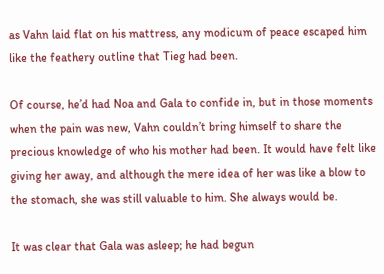as Vahn laid flat on his mattress, any modicum of peace escaped him like the feathery outline that Tieg had been.

Of course, he’d had Noa and Gala to confide in, but in those moments when the pain was new, Vahn couldn’t bring himself to share the precious knowledge of who his mother had been. It would have felt like giving her away, and although the mere idea of her was like a blow to the stomach, she was still valuable to him. She always would be.

It was clear that Gala was asleep; he had begun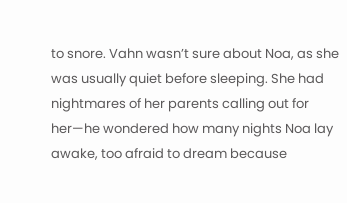to snore. Vahn wasn’t sure about Noa, as she was usually quiet before sleeping. She had nightmares of her parents calling out for her—he wondered how many nights Noa lay awake, too afraid to dream because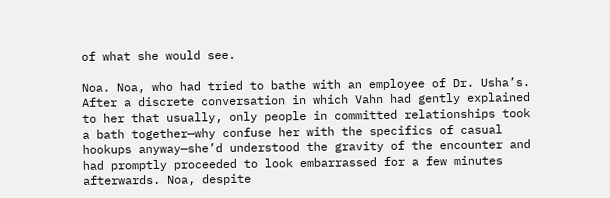of what she would see.

Noa. Noa, who had tried to bathe with an employee of Dr. Usha’s. After a discrete conversation in which Vahn had gently explained to her that usually, only people in committed relationships took a bath together—why confuse her with the specifics of casual hookups anyway—she’d understood the gravity of the encounter and had promptly proceeded to look embarrassed for a few minutes afterwards. Noa, despite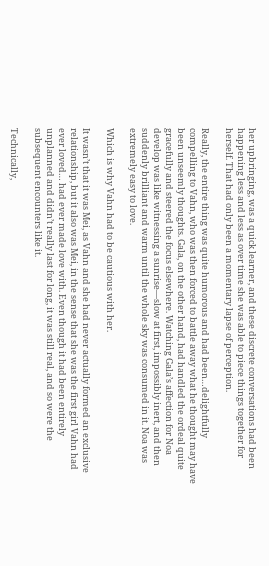her upbringing, was a quick learner, and these discrete conversations had been happening less and less as over time she was able to piece things together for herself. That had only been a momentary lapse of perception.

Really, the entire thing was quite humorous and had been…delightfully compelling to Vahn, who was then forced to battle away what he thought may have been unseemly thoughts. Gala, on the other hand, had handled the ordeal quite gracefully and steered the focus elsewhere. Watching Gala’s affection for Noa develop was like witnessing a sunrise—slow at first, impossibly inert, and then suddenly brilliant and warm until the whole sky was consumed in it. Noa was extremely easy to love.

Which is why Vahn had to be cautious with her.

It wasn’t that it was Mei, as Vahn and she had never actually formed an exclusive relationship, but it also was Mei, in the sense that she was the first girl Vahn had ever loved… had ever made love with. Even though it had been entirely unplanned and didn’t really last for long, it was still real, and so were the subsequent encounters like it.

Technically,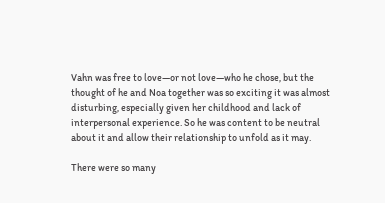Vahn was free to love—or not love—who he chose, but the thought of he and Noa together was so exciting it was almost disturbing, especially given her childhood and lack of interpersonal experience. So he was content to be neutral about it and allow their relationship to unfold as it may.

There were so many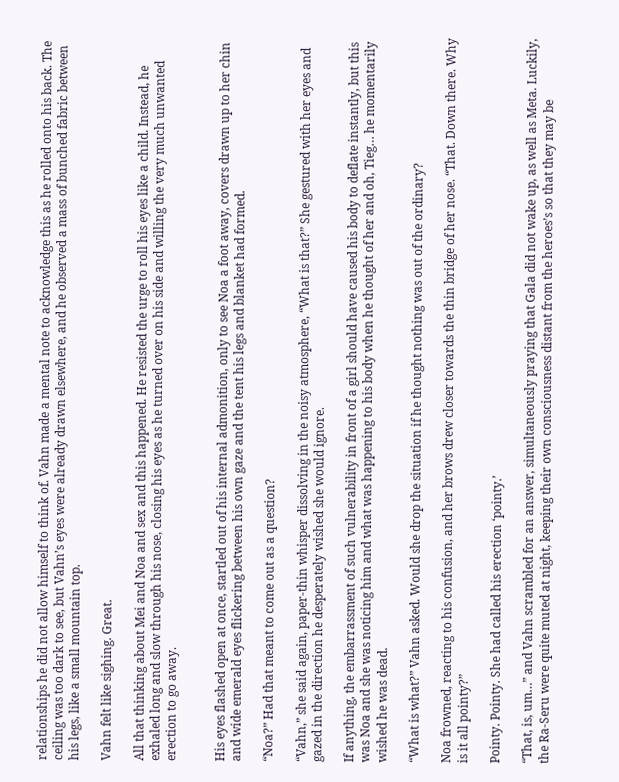relationships he did not allow himself to think of. Vahn made a mental note to acknowledge this as he rolled onto his back. The ceiling was too dark to see, but Vahn’s eyes were already drawn elsewhere, and he observed a mass of bunched fabric between his legs, like a small mountain top.

Vahn felt like sighing. Great.

All that thinking about Mei and Noa and sex and this happened. He resisted the urge to roll his eyes like a child. Instead, he exhaled long and slow through his nose, closing his eyes as he turned over on his side and willing the very much unwanted erection to go away.


His eyes flashed open at once, startled out of his internal admonition, only to see Noa a foot away, covers drawn up to her chin and wide emerald eyes flickering between his own gaze and the tent his legs and blanket had formed.

“Noa?” Had that meant to come out as a question?

“Vahn,” she said again, paper-thin whisper dissolving in the noisy atmosphere, “What is that?” She gestured with her eyes and gazed in the direction he desperately wished she would ignore.

If anything, the embarrassment of such vulnerability in front of a girl should have caused his body to deflate instantly, but this was Noa and she was noticing him and what was happening to his body when he thought of her and oh, Tieg… he momentarily wished he was dead.

“What is what?” Vahn asked. Would she drop the situation if he thought nothing was out of the ordinary?

Noa frowned, reacting to his confusion, and her brows drew closer towards the thin bridge of her nose. “That. Down there. Why is it all pointy?”

Pointy. Pointy. She had called his erection ‘pointy.’

“That, is, um…” and Vahn scrambled for an answer, simultaneously praying that Gala did not wake up, as well as Meta. Luckily, the Ra-Seru were quite muted at night, keeping their own consciousness distant from the heroes’s so that they may be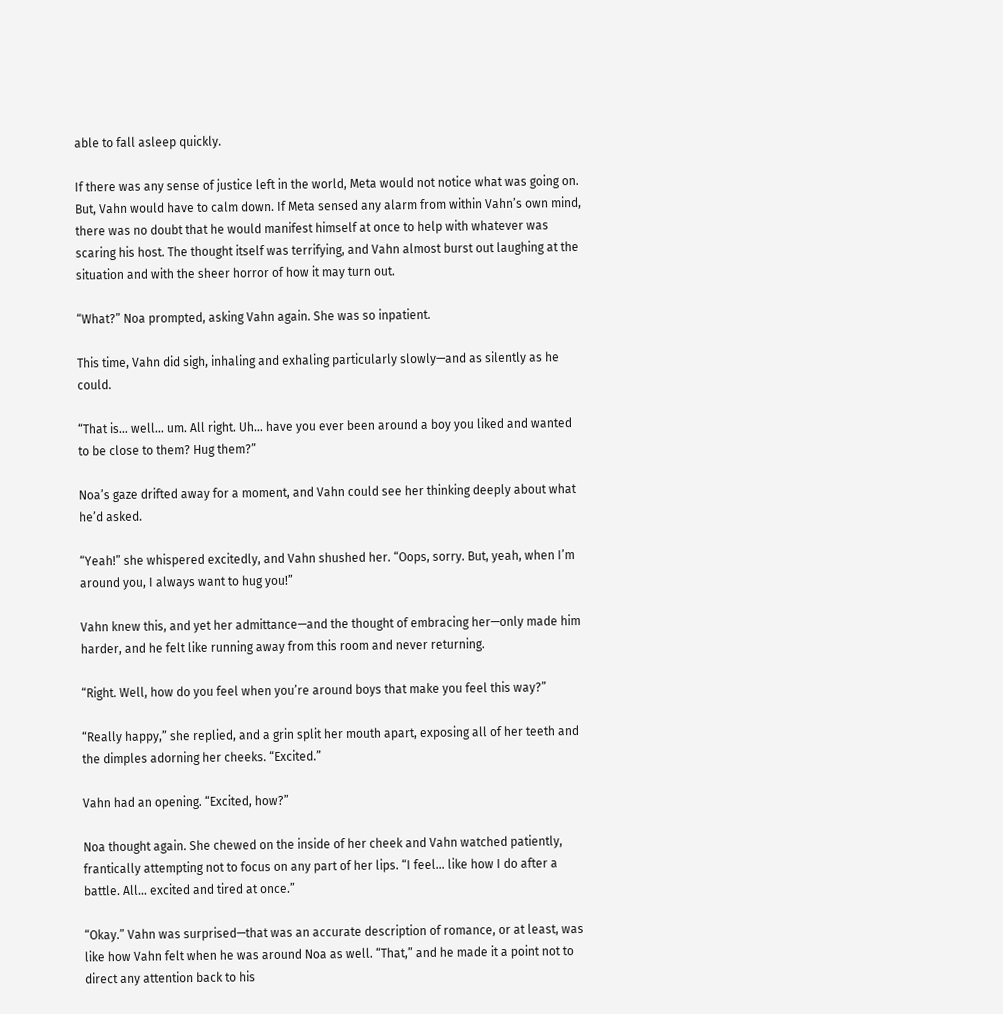able to fall asleep quickly.

If there was any sense of justice left in the world, Meta would not notice what was going on. But, Vahn would have to calm down. If Meta sensed any alarm from within Vahn’s own mind, there was no doubt that he would manifest himself at once to help with whatever was scaring his host. The thought itself was terrifying, and Vahn almost burst out laughing at the situation and with the sheer horror of how it may turn out.

“What?” Noa prompted, asking Vahn again. She was so inpatient.

This time, Vahn did sigh, inhaling and exhaling particularly slowly—and as silently as he could.

“That is… well… um. All right. Uh… have you ever been around a boy you liked and wanted to be close to them? Hug them?”

Noa’s gaze drifted away for a moment, and Vahn could see her thinking deeply about what he’d asked.

“Yeah!” she whispered excitedly, and Vahn shushed her. “Oops, sorry. But, yeah, when I’m around you, I always want to hug you!”

Vahn knew this, and yet her admittance—and the thought of embracing her—only made him harder, and he felt like running away from this room and never returning.

“Right. Well, how do you feel when you’re around boys that make you feel this way?”

“Really happy,” she replied, and a grin split her mouth apart, exposing all of her teeth and the dimples adorning her cheeks. “Excited.”

Vahn had an opening. “Excited, how?”

Noa thought again. She chewed on the inside of her cheek and Vahn watched patiently, frantically attempting not to focus on any part of her lips. “I feel… like how I do after a battle. All… excited and tired at once.”

“Okay.” Vahn was surprised—that was an accurate description of romance, or at least, was like how Vahn felt when he was around Noa as well. “That,” and he made it a point not to direct any attention back to his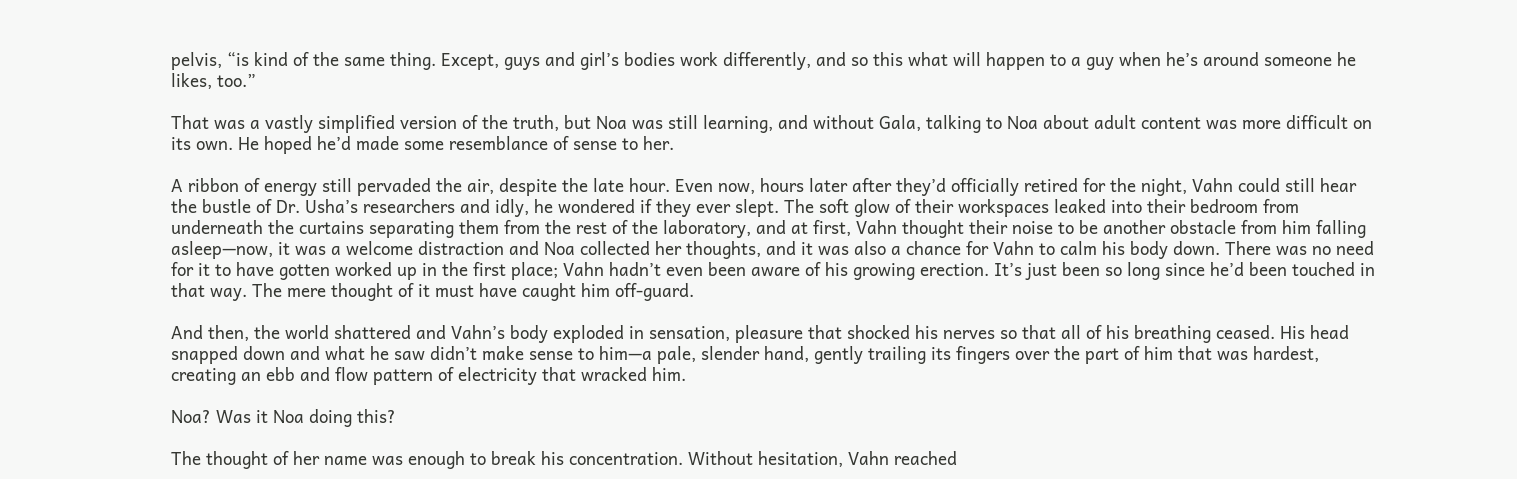pelvis, “is kind of the same thing. Except, guys and girl’s bodies work differently, and so this what will happen to a guy when he’s around someone he likes, too.”

That was a vastly simplified version of the truth, but Noa was still learning, and without Gala, talking to Noa about adult content was more difficult on its own. He hoped he’d made some resemblance of sense to her.

A ribbon of energy still pervaded the air, despite the late hour. Even now, hours later after they’d officially retired for the night, Vahn could still hear the bustle of Dr. Usha’s researchers and idly, he wondered if they ever slept. The soft glow of their workspaces leaked into their bedroom from underneath the curtains separating them from the rest of the laboratory, and at first, Vahn thought their noise to be another obstacle from him falling asleep—now, it was a welcome distraction and Noa collected her thoughts, and it was also a chance for Vahn to calm his body down. There was no need for it to have gotten worked up in the first place; Vahn hadn’t even been aware of his growing erection. It’s just been so long since he’d been touched in that way. The mere thought of it must have caught him off-guard.

And then, the world shattered and Vahn’s body exploded in sensation, pleasure that shocked his nerves so that all of his breathing ceased. His head snapped down and what he saw didn’t make sense to him—a pale, slender hand, gently trailing its fingers over the part of him that was hardest, creating an ebb and flow pattern of electricity that wracked him.

Noa? Was it Noa doing this?

The thought of her name was enough to break his concentration. Without hesitation, Vahn reached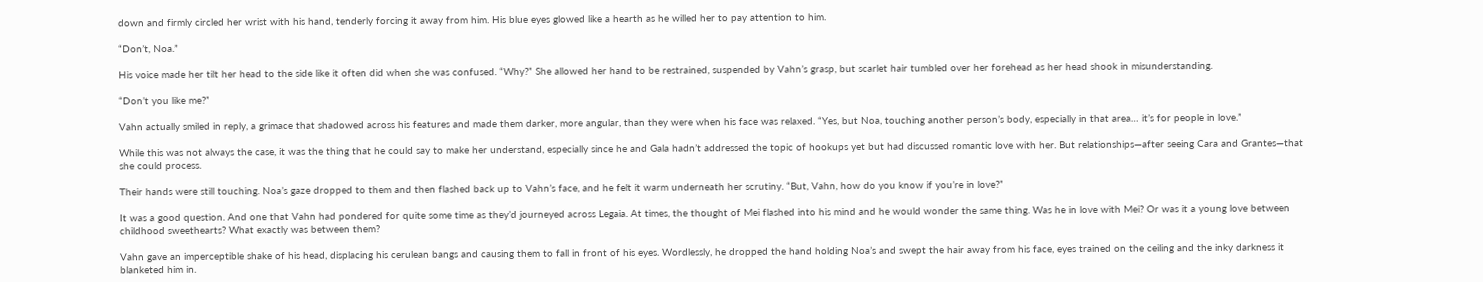down and firmly circled her wrist with his hand, tenderly forcing it away from him. His blue eyes glowed like a hearth as he willed her to pay attention to him.

“Don’t, Noa.”

His voice made her tilt her head to the side like it often did when she was confused. “Why?” She allowed her hand to be restrained, suspended by Vahn’s grasp, but scarlet hair tumbled over her forehead as her head shook in misunderstanding.

“Don’t you like me?”

Vahn actually smiled in reply, a grimace that shadowed across his features and made them darker, more angular, than they were when his face was relaxed. “Yes, but Noa, touching another person’s body, especially in that area… it’s for people in love.”

While this was not always the case, it was the thing that he could say to make her understand, especially since he and Gala hadn’t addressed the topic of hookups yet but had discussed romantic love with her. But relationships—after seeing Cara and Grantes—that she could process.

Their hands were still touching. Noa’s gaze dropped to them and then flashed back up to Vahn’s face, and he felt it warm underneath her scrutiny. “But, Vahn, how do you know if you’re in love?”

It was a good question. And one that Vahn had pondered for quite some time as they’d journeyed across Legaia. At times, the thought of Mei flashed into his mind and he would wonder the same thing. Was he in love with Mei? Or was it a young love between childhood sweethearts? What exactly was between them?

Vahn gave an imperceptible shake of his head, displacing his cerulean bangs and causing them to fall in front of his eyes. Wordlessly, he dropped the hand holding Noa’s and swept the hair away from his face, eyes trained on the ceiling and the inky darkness it blanketed him in.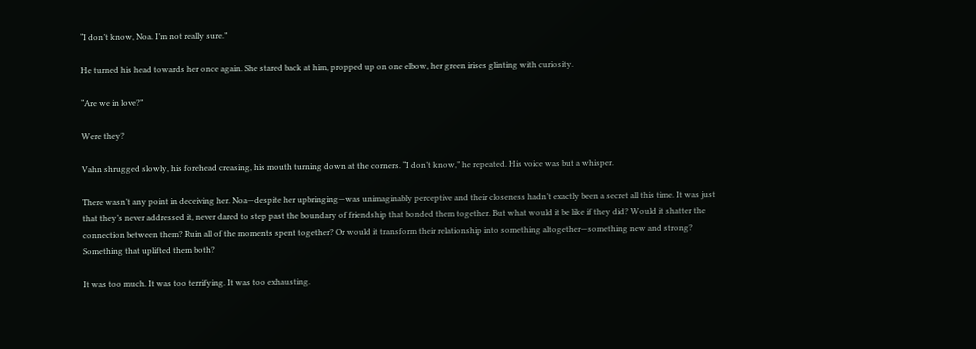“I don’t know, Noa. I’m not really sure.”

He turned his head towards her once again. She stared back at him, propped up on one elbow, her green irises glinting with curiosity.

“Are we in love?”

Were they?

Vahn shrugged slowly, his forehead creasing, his mouth turning down at the corners. “I don’t know,” he repeated. His voice was but a whisper.

There wasn’t any point in deceiving her. Noa—despite her upbringing—was unimaginably perceptive and their closeness hadn’t exactly been a secret all this time. It was just that they’s never addressed it, never dared to step past the boundary of friendship that bonded them together. But what would it be like if they did? Would it shatter the connection between them? Ruin all of the moments spent together? Or would it transform their relationship into something altogether—something new and strong? Something that uplifted them both?

It was too much. It was too terrifying. It was too exhausting.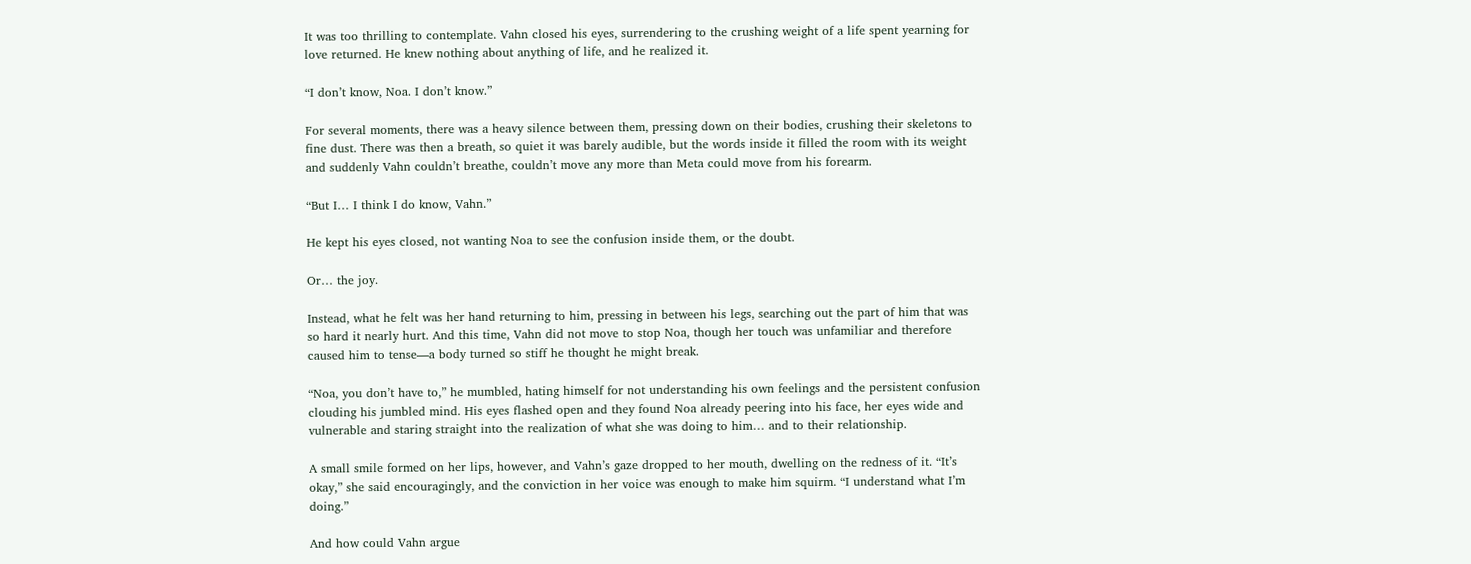It was too thrilling to contemplate. Vahn closed his eyes, surrendering to the crushing weight of a life spent yearning for love returned. He knew nothing about anything of life, and he realized it.

“I don’t know, Noa. I don’t know.”

For several moments, there was a heavy silence between them, pressing down on their bodies, crushing their skeletons to fine dust. There was then a breath, so quiet it was barely audible, but the words inside it filled the room with its weight and suddenly Vahn couldn’t breathe, couldn’t move any more than Meta could move from his forearm.

“But I… I think I do know, Vahn.”

He kept his eyes closed, not wanting Noa to see the confusion inside them, or the doubt.

Or… the joy.

Instead, what he felt was her hand returning to him, pressing in between his legs, searching out the part of him that was so hard it nearly hurt. And this time, Vahn did not move to stop Noa, though her touch was unfamiliar and therefore caused him to tense—a body turned so stiff he thought he might break.

“Noa, you don’t have to,” he mumbled, hating himself for not understanding his own feelings and the persistent confusion clouding his jumbled mind. His eyes flashed open and they found Noa already peering into his face, her eyes wide and vulnerable and staring straight into the realization of what she was doing to him… and to their relationship.

A small smile formed on her lips, however, and Vahn’s gaze dropped to her mouth, dwelling on the redness of it. “It’s okay,” she said encouragingly, and the conviction in her voice was enough to make him squirm. “I understand what I’m doing.”

And how could Vahn argue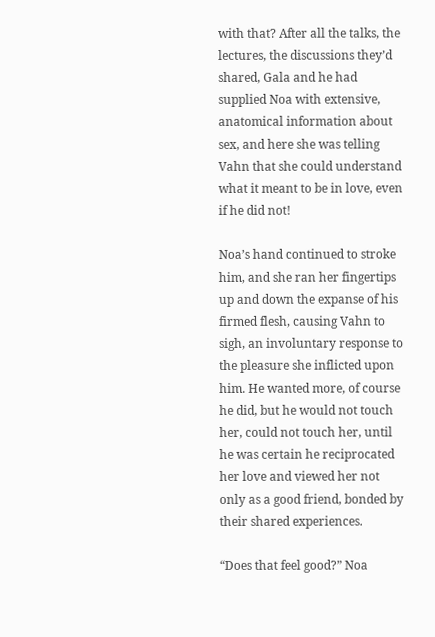with that? After all the talks, the lectures, the discussions they’d shared, Gala and he had supplied Noa with extensive, anatomical information about sex, and here she was telling Vahn that she could understand what it meant to be in love, even if he did not!

Noa’s hand continued to stroke him, and she ran her fingertips up and down the expanse of his firmed flesh, causing Vahn to sigh, an involuntary response to the pleasure she inflicted upon him. He wanted more, of course he did, but he would not touch her, could not touch her, until he was certain he reciprocated her love and viewed her not only as a good friend, bonded by their shared experiences.

“Does that feel good?” Noa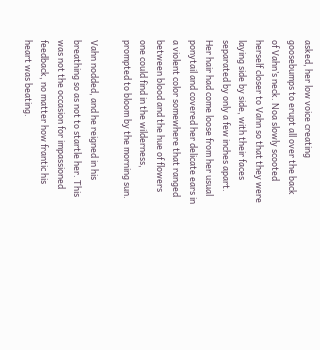asked, her low voice creating goosebumps to erupt all over the back of Vahn’s neck. Noa slowly scooted herself closer to Vahn so that they were laying side by side, with their faces separated by only a few inches apart. Her hair had come loose from her usual ponytail and covered her delicate ears in a violent color somewhere that ranged between blood and the hue of flowers one could find in the wilderness, prompted to bloom by the morning sun.

Vahn nodded, and he reigned in his breathing so as not to startle her. This was not the occasion for impassioned feedback, no matter how frantic his heart was beating.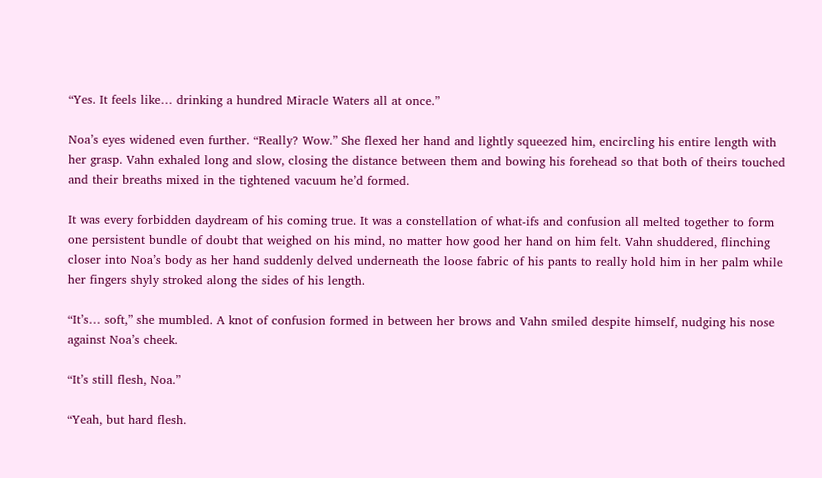“Yes. It feels like… drinking a hundred Miracle Waters all at once.”

Noa’s eyes widened even further. “Really? Wow.” She flexed her hand and lightly squeezed him, encircling his entire length with her grasp. Vahn exhaled long and slow, closing the distance between them and bowing his forehead so that both of theirs touched and their breaths mixed in the tightened vacuum he’d formed.

It was every forbidden daydream of his coming true. It was a constellation of what-ifs and confusion all melted together to form one persistent bundle of doubt that weighed on his mind, no matter how good her hand on him felt. Vahn shuddered, flinching closer into Noa’s body as her hand suddenly delved underneath the loose fabric of his pants to really hold him in her palm while her fingers shyly stroked along the sides of his length.

“It’s… soft,” she mumbled. A knot of confusion formed in between her brows and Vahn smiled despite himself, nudging his nose against Noa’s cheek.

“It’s still flesh, Noa.”

“Yeah, but hard flesh.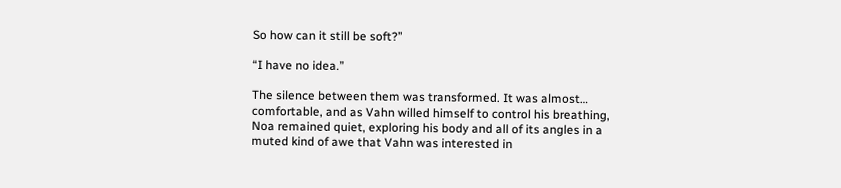So how can it still be soft?”

“I have no idea.”

The silence between them was transformed. It was almost… comfortable, and as Vahn willed himself to control his breathing, Noa remained quiet, exploring his body and all of its angles in a muted kind of awe that Vahn was interested in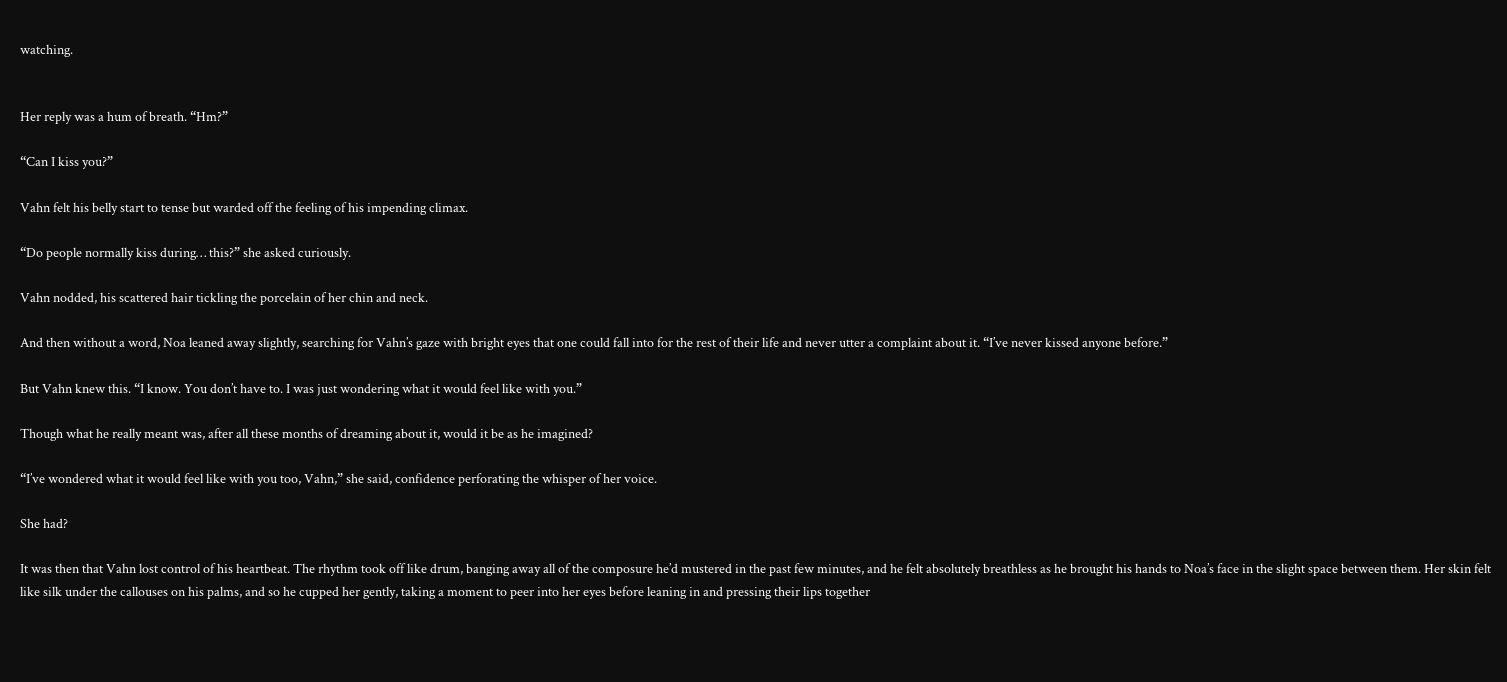watching.


Her reply was a hum of breath. “Hm?”

“Can I kiss you?”

Vahn felt his belly start to tense but warded off the feeling of his impending climax.

“Do people normally kiss during… this?” she asked curiously.

Vahn nodded, his scattered hair tickling the porcelain of her chin and neck.

And then without a word, Noa leaned away slightly, searching for Vahn’s gaze with bright eyes that one could fall into for the rest of their life and never utter a complaint about it. “I’ve never kissed anyone before.”

But Vahn knew this. “I know. You don’t have to. I was just wondering what it would feel like with you.”

Though what he really meant was, after all these months of dreaming about it, would it be as he imagined?

“I’ve wondered what it would feel like with you too, Vahn,” she said, confidence perforating the whisper of her voice.

She had?

It was then that Vahn lost control of his heartbeat. The rhythm took off like drum, banging away all of the composure he’d mustered in the past few minutes, and he felt absolutely breathless as he brought his hands to Noa’s face in the slight space between them. Her skin felt like silk under the callouses on his palms, and so he cupped her gently, taking a moment to peer into her eyes before leaning in and pressing their lips together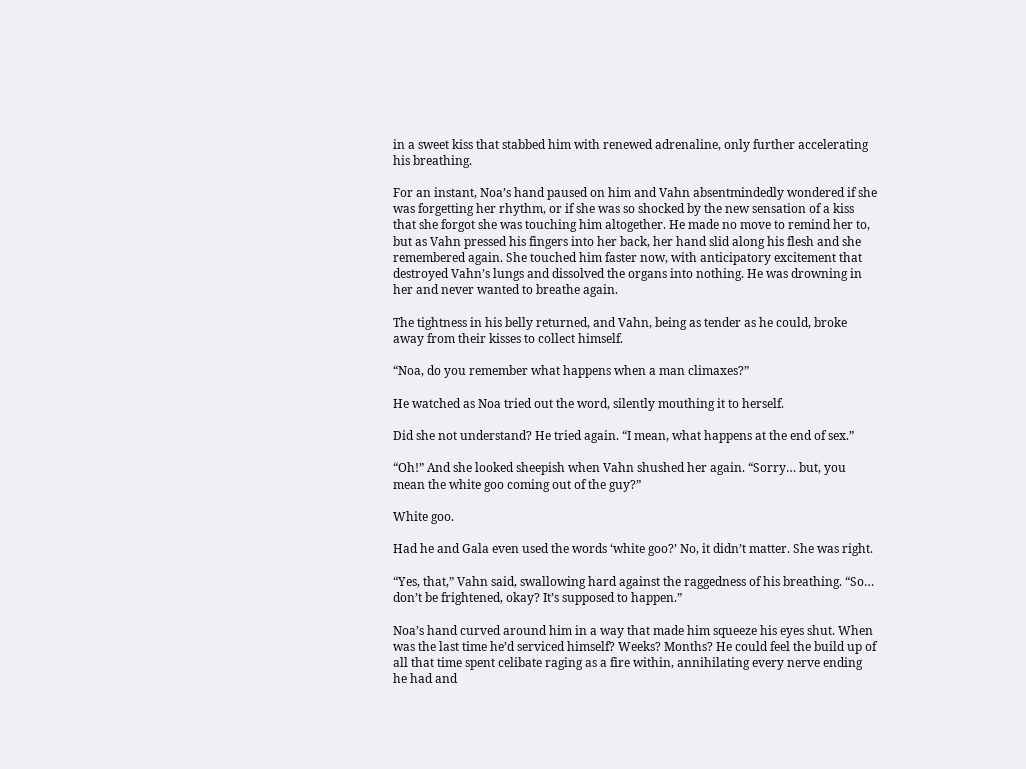in a sweet kiss that stabbed him with renewed adrenaline, only further accelerating his breathing.

For an instant, Noa’s hand paused on him and Vahn absentmindedly wondered if she was forgetting her rhythm, or if she was so shocked by the new sensation of a kiss that she forgot she was touching him altogether. He made no move to remind her to, but as Vahn pressed his fingers into her back, her hand slid along his flesh and she remembered again. She touched him faster now, with anticipatory excitement that destroyed Vahn’s lungs and dissolved the organs into nothing. He was drowning in her and never wanted to breathe again.

The tightness in his belly returned, and Vahn, being as tender as he could, broke away from their kisses to collect himself.

“Noa, do you remember what happens when a man climaxes?”

He watched as Noa tried out the word, silently mouthing it to herself.

Did she not understand? He tried again. “I mean, what happens at the end of sex.”

“Oh!” And she looked sheepish when Vahn shushed her again. “Sorry… but, you mean the white goo coming out of the guy?”

White goo.

Had he and Gala even used the words ‘white goo?’ No, it didn’t matter. She was right.

“Yes, that,” Vahn said, swallowing hard against the raggedness of his breathing. “So… don’t be frightened, okay? It’s supposed to happen.”

Noa’s hand curved around him in a way that made him squeeze his eyes shut. When was the last time he’d serviced himself? Weeks? Months? He could feel the build up of all that time spent celibate raging as a fire within, annihilating every nerve ending he had and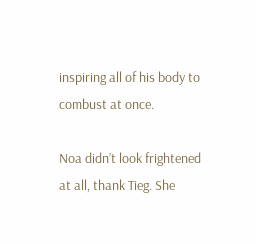inspiring all of his body to combust at once.

Noa didn’t look frightened at all, thank Tieg. She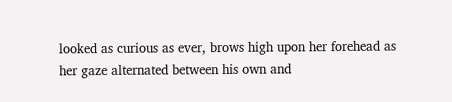looked as curious as ever, brows high upon her forehead as her gaze alternated between his own and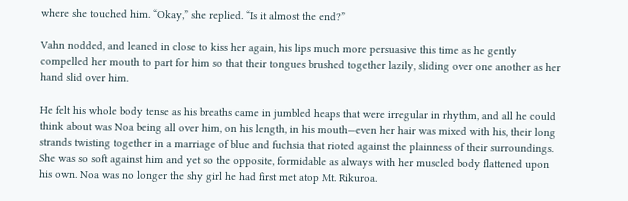where she touched him. “Okay,” she replied. “Is it almost the end?”

Vahn nodded, and leaned in close to kiss her again, his lips much more persuasive this time as he gently compelled her mouth to part for him so that their tongues brushed together lazily, sliding over one another as her hand slid over him.

He felt his whole body tense as his breaths came in jumbled heaps that were irregular in rhythm, and all he could think about was Noa being all over him, on his length, in his mouth—even her hair was mixed with his, their long strands twisting together in a marriage of blue and fuchsia that rioted against the plainness of their surroundings. She was so soft against him and yet so the opposite, formidable as always with her muscled body flattened upon his own. Noa was no longer the shy girl he had first met atop Mt. Rikuroa.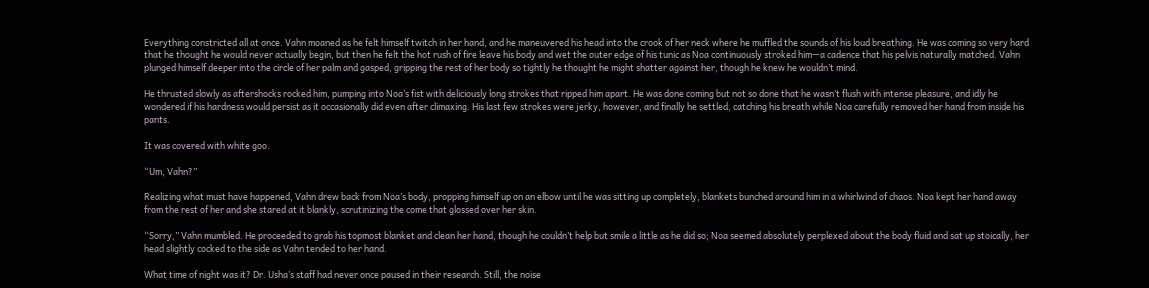Everything constricted all at once. Vahn moaned as he felt himself twitch in her hand, and he maneuvered his head into the crook of her neck where he muffled the sounds of his loud breathing. He was coming so very hard that he thought he would never actually begin, but then he felt the hot rush of fire leave his body and wet the outer edge of his tunic as Noa continuously stroked him—a cadence that his pelvis naturally matched. Vahn plunged himself deeper into the circle of her palm and gasped, gripping the rest of her body so tightly he thought he might shatter against her, though he knew he wouldn’t mind.

He thrusted slowly as aftershocks rocked him, pumping into Noa’s fist with deliciously long strokes that ripped him apart. He was done coming but not so done that he wasn’t flush with intense pleasure, and idly he wondered if his hardness would persist as it occasionally did even after climaxing. His last few strokes were jerky, however, and finally he settled, catching his breath while Noa carefully removed her hand from inside his pants.

It was covered with white goo.

“Um, Vahn?”

Realizing what must have happened, Vahn drew back from Noa’s body, propping himself up on an elbow until he was sitting up completely, blankets bunched around him in a whirlwind of chaos. Noa kept her hand away from the rest of her and she stared at it blankly, scrutinizing the come that glossed over her skin.

“Sorry,” Vahn mumbled. He proceeded to grab his topmost blanket and clean her hand, though he couldn’t help but smile a little as he did so; Noa seemed absolutely perplexed about the body fluid and sat up stoically, her head slightly cocked to the side as Vahn tended to her hand.

What time of night was it? Dr. Usha’s staff had never once paused in their research. Still, the noise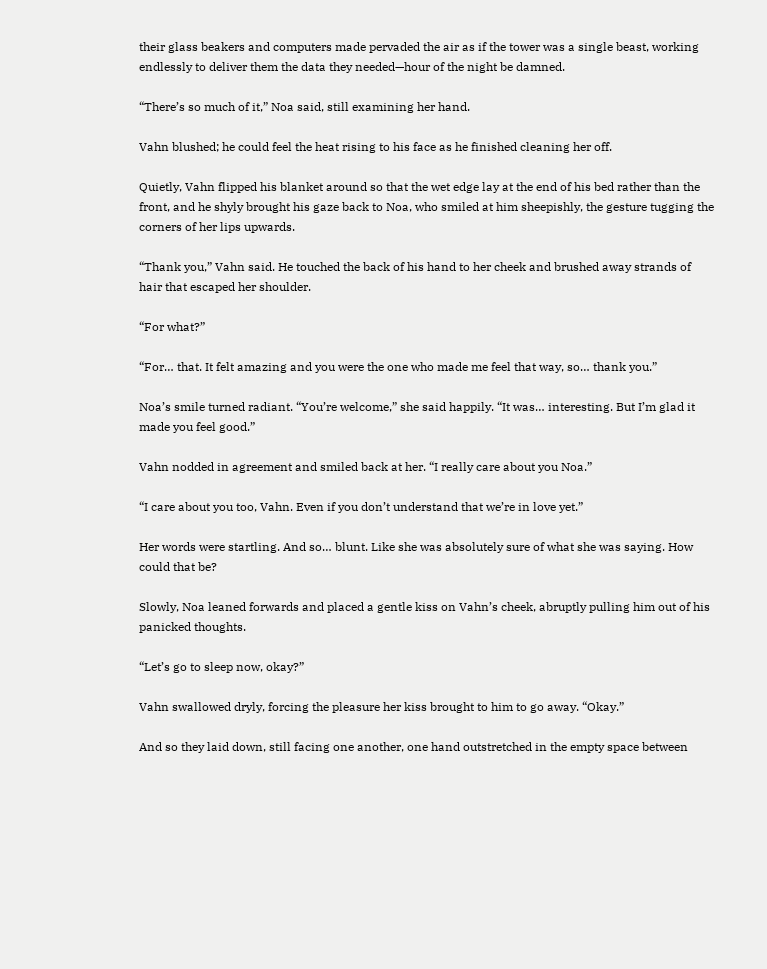their glass beakers and computers made pervaded the air as if the tower was a single beast, working endlessly to deliver them the data they needed—hour of the night be damned.

“There’s so much of it,” Noa said, still examining her hand.

Vahn blushed; he could feel the heat rising to his face as he finished cleaning her off.

Quietly, Vahn flipped his blanket around so that the wet edge lay at the end of his bed rather than the front, and he shyly brought his gaze back to Noa, who smiled at him sheepishly, the gesture tugging the corners of her lips upwards.

“Thank you,” Vahn said. He touched the back of his hand to her cheek and brushed away strands of hair that escaped her shoulder.

“For what?”

“For… that. It felt amazing and you were the one who made me feel that way, so… thank you.”

Noa’s smile turned radiant. “You’re welcome,” she said happily. “It was… interesting. But I’m glad it made you feel good.”

Vahn nodded in agreement and smiled back at her. “I really care about you Noa.”

“I care about you too, Vahn. Even if you don’t understand that we’re in love yet.”

Her words were startling. And so… blunt. Like she was absolutely sure of what she was saying. How could that be?

Slowly, Noa leaned forwards and placed a gentle kiss on Vahn’s cheek, abruptly pulling him out of his panicked thoughts.

“Let’s go to sleep now, okay?”

Vahn swallowed dryly, forcing the pleasure her kiss brought to him to go away. “Okay.”

And so they laid down, still facing one another, one hand outstretched in the empty space between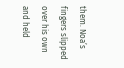them. Noa’s fingers slipped over his own and held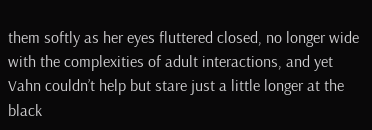them softly as her eyes fluttered closed, no longer wide with the complexities of adult interactions, and yet Vahn couldn’t help but stare just a little longer at the black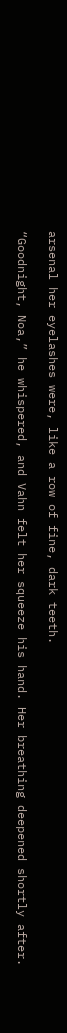arsenal her eyelashes were, like a row of fine, dark teeth.

“Goodnight, Noa,” he whispered, and Vahn felt her squeeze his hand. Her breathing deepened shortly after.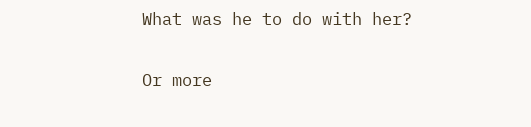What was he to do with her?

Or more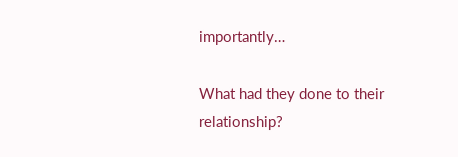importantly…

What had they done to their relationship?